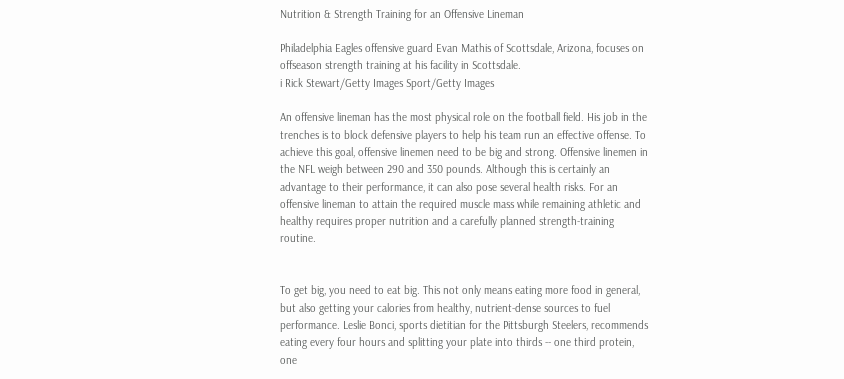Nutrition & Strength Training for an Offensive Lineman

Philadelphia Eagles offensive guard Evan Mathis of Scottsdale, Arizona, focuses on offseason strength training at his facility in Scottsdale.
i Rick Stewart/Getty Images Sport/Getty Images

An offensive lineman has the most physical role on the football field. His job in the trenches is to block defensive players to help his team run an effective offense. To achieve this goal, offensive linemen need to be big and strong. Offensive linemen in the NFL weigh between 290 and 350 pounds. Although this is certainly an advantage to their performance, it can also pose several health risks. For an offensive lineman to attain the required muscle mass while remaining athletic and healthy requires proper nutrition and a carefully planned strength-training routine.


To get big, you need to eat big. This not only means eating more food in general, but also getting your calories from healthy, nutrient-dense sources to fuel performance. Leslie Bonci, sports dietitian for the Pittsburgh Steelers, recommends eating every four hours and splitting your plate into thirds -- one third protein, one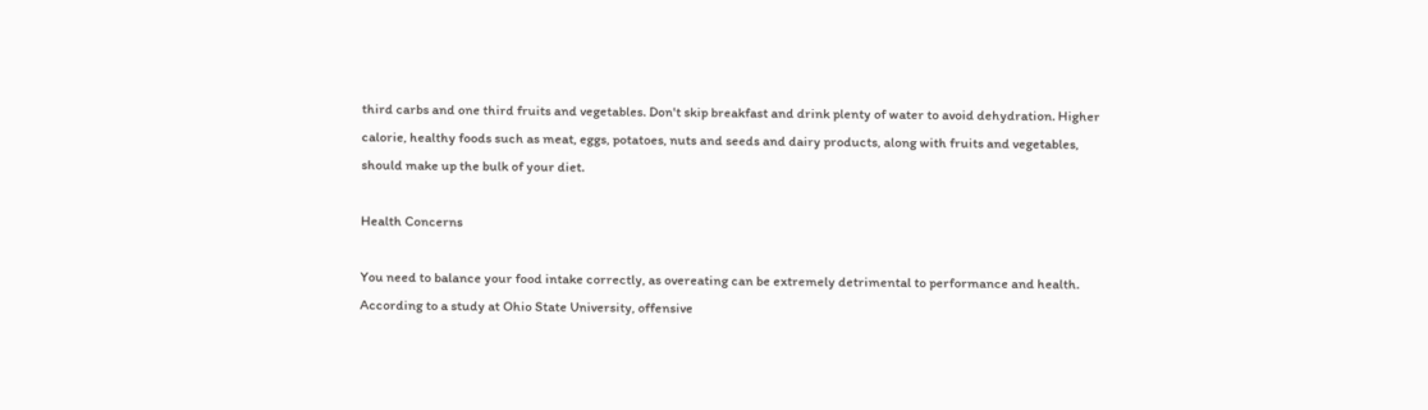third carbs and one third fruits and vegetables. Don't skip breakfast and drink plenty of water to avoid dehydration. Higher calorie, healthy foods such as meat, eggs, potatoes, nuts and seeds and dairy products, along with fruits and vegetables, should make up the bulk of your diet.

Health Concerns

You need to balance your food intake correctly, as overeating can be extremely detrimental to performance and health. According to a study at Ohio State University, offensive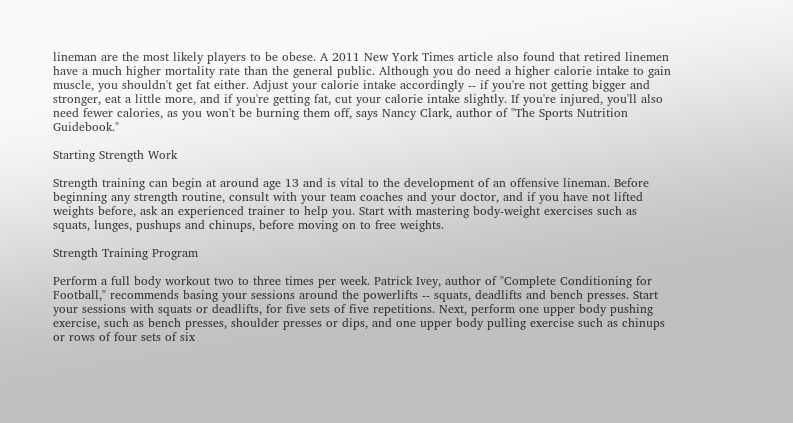lineman are the most likely players to be obese. A 2011 New York Times article also found that retired linemen have a much higher mortality rate than the general public. Although you do need a higher calorie intake to gain muscle, you shouldn't get fat either. Adjust your calorie intake accordingly -- if you're not getting bigger and stronger, eat a little more, and if you're getting fat, cut your calorie intake slightly. If you're injured, you'll also need fewer calories, as you won't be burning them off, says Nancy Clark, author of "The Sports Nutrition Guidebook."

Starting Strength Work

Strength training can begin at around age 13 and is vital to the development of an offensive lineman. Before beginning any strength routine, consult with your team coaches and your doctor, and if you have not lifted weights before, ask an experienced trainer to help you. Start with mastering body-weight exercises such as squats, lunges, pushups and chinups, before moving on to free weights.

Strength Training Program

Perform a full body workout two to three times per week. Patrick Ivey, author of "Complete Conditioning for Football," recommends basing your sessions around the powerlifts -- squats, deadlifts and bench presses. Start your sessions with squats or deadlifts, for five sets of five repetitions. Next, perform one upper body pushing exercise, such as bench presses, shoulder presses or dips, and one upper body pulling exercise such as chinups or rows of four sets of six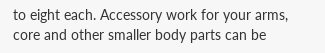to eight each. Accessory work for your arms, core and other smaller body parts can be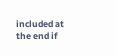included at the end if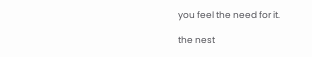you feel the need for it.

the nest